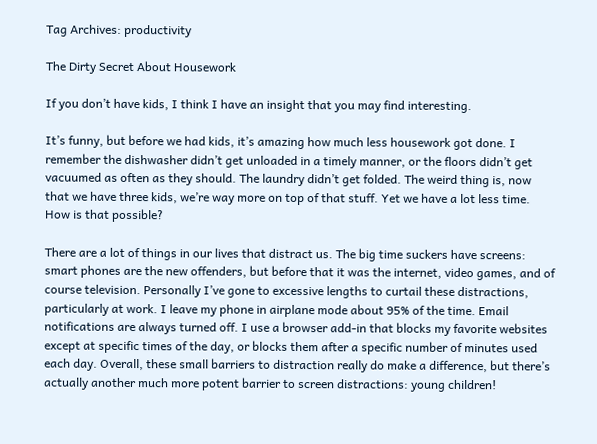Tag Archives: productivity

The Dirty Secret About Housework

If you don’t have kids, I think I have an insight that you may find interesting.

It’s funny, but before we had kids, it’s amazing how much less housework got done. I remember the dishwasher didn’t get unloaded in a timely manner, or the floors didn’t get vacuumed as often as they should. The laundry didn’t get folded. The weird thing is, now that we have three kids, we’re way more on top of that stuff. Yet we have a lot less time. How is that possible?

There are a lot of things in our lives that distract us. The big time suckers have screens: smart phones are the new offenders, but before that it was the internet, video games, and of course television. Personally I’ve gone to excessive lengths to curtail these distractions, particularly at work. I leave my phone in airplane mode about 95% of the time. Email notifications are always turned off. I use a browser add-in that blocks my favorite websites except at specific times of the day, or blocks them after a specific number of minutes used each day. Overall, these small barriers to distraction really do make a difference, but there’s actually another much more potent barrier to screen distractions: young children!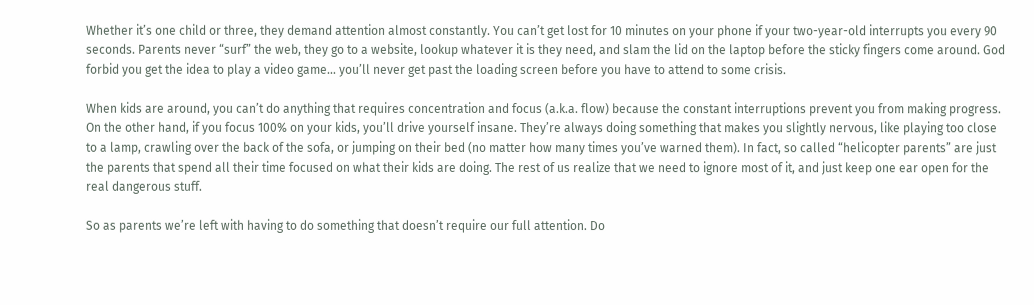Whether it’s one child or three, they demand attention almost constantly. You can’t get lost for 10 minutes on your phone if your two-year-old interrupts you every 90 seconds. Parents never “surf” the web, they go to a website, lookup whatever it is they need, and slam the lid on the laptop before the sticky fingers come around. God forbid you get the idea to play a video game… you’ll never get past the loading screen before you have to attend to some crisis.

When kids are around, you can’t do anything that requires concentration and focus (a.k.a. flow) because the constant interruptions prevent you from making progress. On the other hand, if you focus 100% on your kids, you’ll drive yourself insane. They’re always doing something that makes you slightly nervous, like playing too close to a lamp, crawling over the back of the sofa, or jumping on their bed (no matter how many times you’ve warned them). In fact, so called “helicopter parents” are just the parents that spend all their time focused on what their kids are doing. The rest of us realize that we need to ignore most of it, and just keep one ear open for the real dangerous stuff.

So as parents we’re left with having to do something that doesn’t require our full attention. Do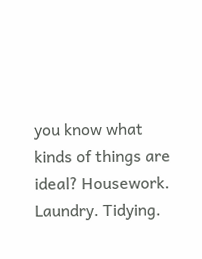you know what kinds of things are ideal? Housework. Laundry. Tidying.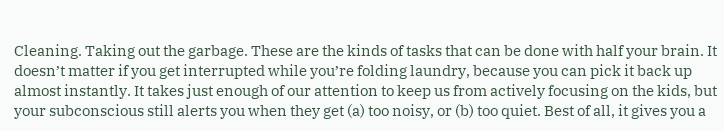Cleaning. Taking out the garbage. These are the kinds of tasks that can be done with half your brain. It doesn’t matter if you get interrupted while you’re folding laundry, because you can pick it back up almost instantly. It takes just enough of our attention to keep us from actively focusing on the kids, but your subconscious still alerts you when they get (a) too noisy, or (b) too quiet. Best of all, it gives you a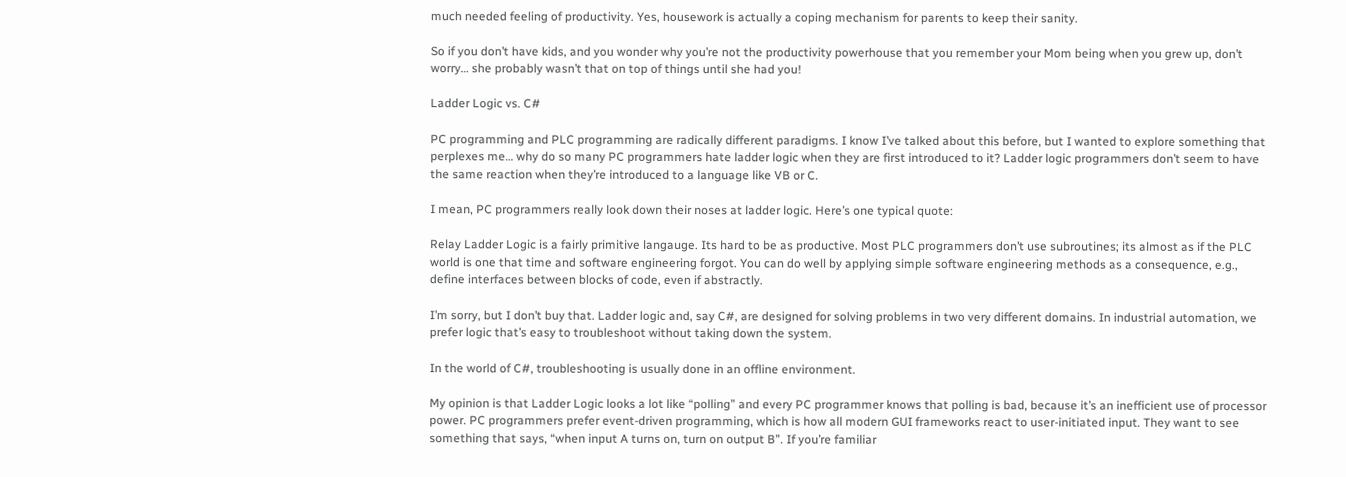much needed feeling of productivity. Yes, housework is actually a coping mechanism for parents to keep their sanity.

So if you don’t have kids, and you wonder why you’re not the productivity powerhouse that you remember your Mom being when you grew up, don’t worry… she probably wasn’t that on top of things until she had you!

Ladder Logic vs. C#

PC programming and PLC programming are radically different paradigms. I know I’ve talked about this before, but I wanted to explore something that perplexes me… why do so many PC programmers hate ladder logic when they are first introduced to it? Ladder logic programmers don’t seem to have the same reaction when they’re introduced to a language like VB or C.

I mean, PC programmers really look down their noses at ladder logic. Here’s one typical quote:

Relay Ladder Logic is a fairly primitive langauge. Its hard to be as productive. Most PLC programmers don’t use subroutines; its almost as if the PLC world is one that time and software engineering forgot. You can do well by applying simple software engineering methods as a consequence, e.g., define interfaces between blocks of code, even if abstractly.

I’m sorry, but I don’t buy that. Ladder logic and, say C#, are designed for solving problems in two very different domains. In industrial automation, we prefer logic that’s easy to troubleshoot without taking down the system.

In the world of C#, troubleshooting is usually done in an offline environment.

My opinion is that Ladder Logic looks a lot like “polling” and every PC programmer knows that polling is bad, because it’s an inefficient use of processor power. PC programmers prefer event-driven programming, which is how all modern GUI frameworks react to user-initiated input. They want to see something that says, “when input A turns on, turn on output B”. If you’re familiar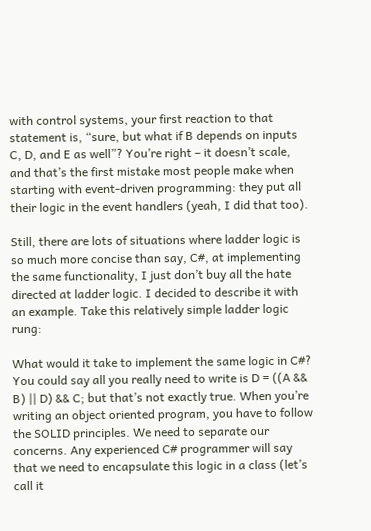with control systems, your first reaction to that statement is, “sure, but what if B depends on inputs C, D, and E as well”? You’re right – it doesn’t scale, and that’s the first mistake most people make when starting with event-driven programming: they put all their logic in the event handlers (yeah, I did that too).

Still, there are lots of situations where ladder logic is so much more concise than say, C#, at implementing the same functionality, I just don’t buy all the hate directed at ladder logic. I decided to describe it with an example. Take this relatively simple ladder logic rung:

What would it take to implement the same logic in C#? You could say all you really need to write is D = ((A && B) || D) && C; but that’s not exactly true. When you’re writing an object oriented program, you have to follow the SOLID principles. We need to separate our concerns. Any experienced C# programmer will say that we need to encapsulate this logic in a class (let’s call it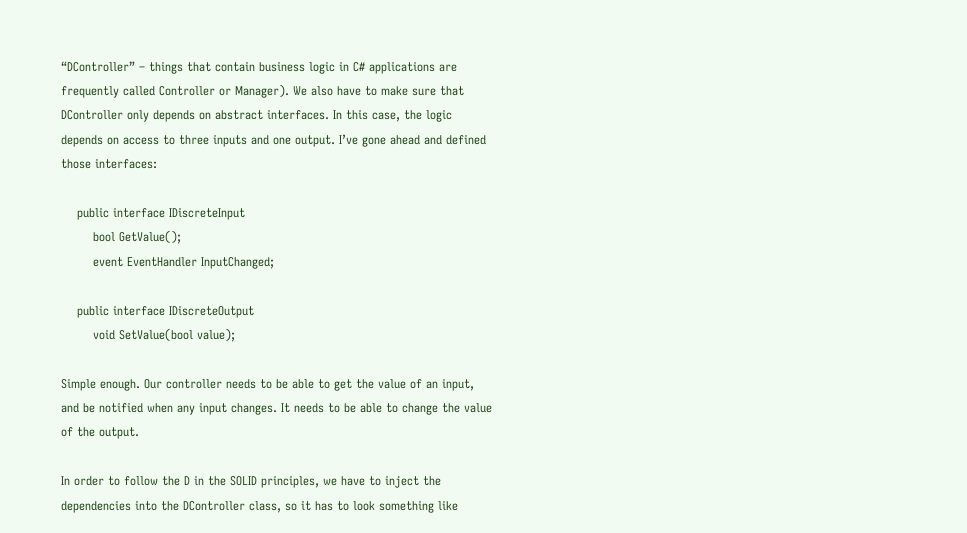“DController” – things that contain business logic in C# applications are frequently called Controller or Manager). We also have to make sure that DController only depends on abstract interfaces. In this case, the logic depends on access to three inputs and one output. I’ve gone ahead and defined those interfaces:

    public interface IDiscreteInput
        bool GetValue();
        event EventHandler InputChanged;

    public interface IDiscreteOutput
        void SetValue(bool value);

Simple enough. Our controller needs to be able to get the value of an input, and be notified when any input changes. It needs to be able to change the value of the output.

In order to follow the D in the SOLID principles, we have to inject the dependencies into the DController class, so it has to look something like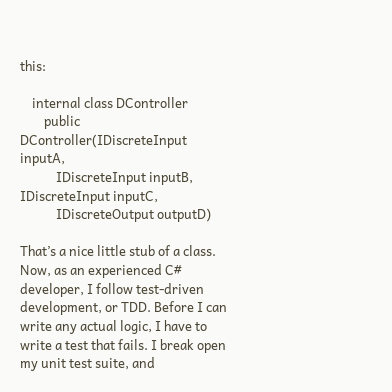this:

    internal class DController
        public DController(IDiscreteInput inputA,
            IDiscreteInput inputB, IDiscreteInput inputC,
            IDiscreteOutput outputD)

That’s a nice little stub of a class. Now, as an experienced C# developer, I follow test-driven development, or TDD. Before I can write any actual logic, I have to write a test that fails. I break open my unit test suite, and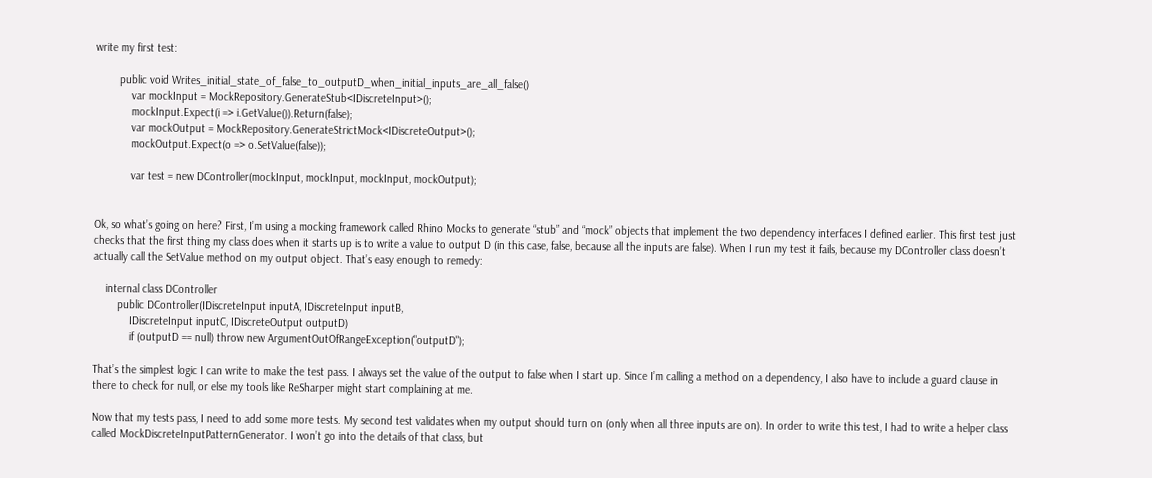write my first test:

        public void Writes_initial_state_of_false_to_outputD_when_initial_inputs_are_all_false()
            var mockInput = MockRepository.GenerateStub<IDiscreteInput>();
            mockInput.Expect(i => i.GetValue()).Return(false);
            var mockOutput = MockRepository.GenerateStrictMock<IDiscreteOutput>();
            mockOutput.Expect(o => o.SetValue(false));

            var test = new DController(mockInput, mockInput, mockInput, mockOutput);


Ok, so what’s going on here? First, I’m using a mocking framework called Rhino Mocks to generate “stub” and “mock” objects that implement the two dependency interfaces I defined earlier. This first test just checks that the first thing my class does when it starts up is to write a value to output D (in this case, false, because all the inputs are false). When I run my test it fails, because my DController class doesn’t actually call the SetValue method on my output object. That’s easy enough to remedy:

    internal class DController
        public DController(IDiscreteInput inputA, IDiscreteInput inputB,
            IDiscreteInput inputC, IDiscreteOutput outputD)
            if (outputD == null) throw new ArgumentOutOfRangeException("outputD");

That’s the simplest logic I can write to make the test pass. I always set the value of the output to false when I start up. Since I’m calling a method on a dependency, I also have to include a guard clause in there to check for null, or else my tools like ReSharper might start complaining at me.

Now that my tests pass, I need to add some more tests. My second test validates when my output should turn on (only when all three inputs are on). In order to write this test, I had to write a helper class called MockDiscreteInputPatternGenerator. I won’t go into the details of that class, but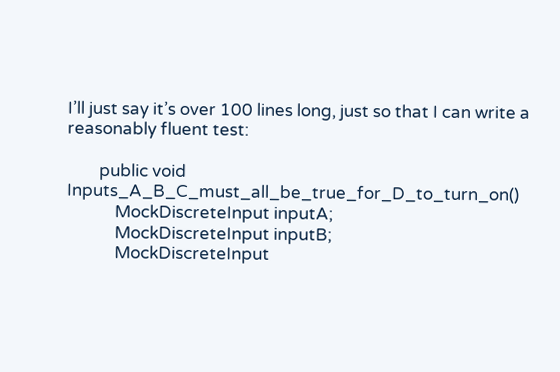I’ll just say it’s over 100 lines long, just so that I can write a reasonably fluent test:

        public void Inputs_A_B_C_must_all_be_true_for_D_to_turn_on()
            MockDiscreteInput inputA;
            MockDiscreteInput inputB;
            MockDiscreteInput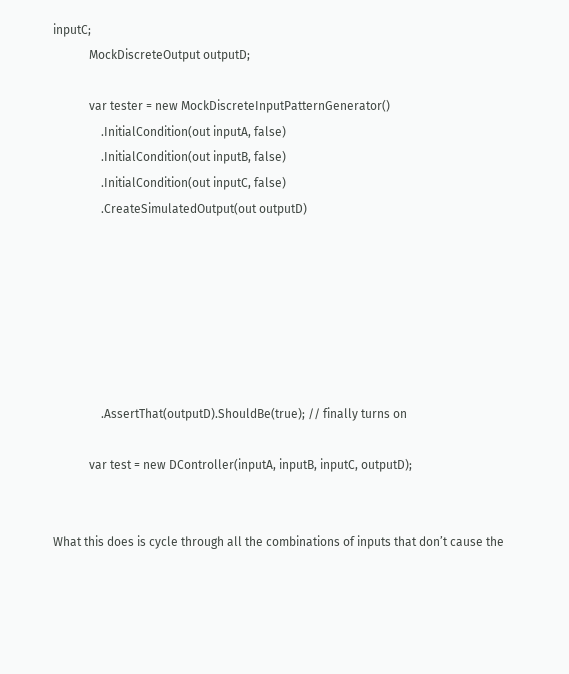inputC;
            MockDiscreteOutput outputD;

            var tester = new MockDiscreteInputPatternGenerator()
                .InitialCondition(out inputA, false)
                .InitialCondition(out inputB, false)
                .InitialCondition(out inputC, false)
                .CreateSimulatedOutput(out outputD)







                .AssertThat(outputD).ShouldBe(true); // finally turns on

            var test = new DController(inputA, inputB, inputC, outputD);


What this does is cycle through all the combinations of inputs that don’t cause the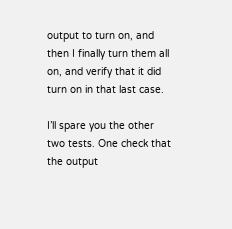output to turn on, and then I finally turn them all on, and verify that it did turn on in that last case.

I’ll spare you the other two tests. One check that the output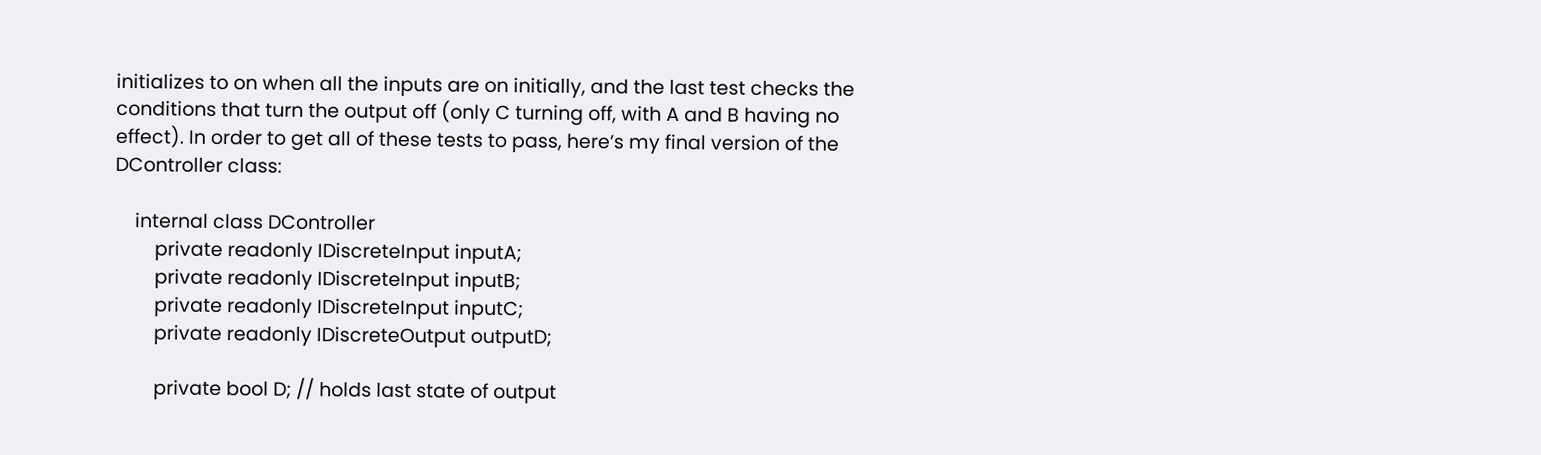initializes to on when all the inputs are on initially, and the last test checks the conditions that turn the output off (only C turning off, with A and B having no effect). In order to get all of these tests to pass, here’s my final version of the DController class:

    internal class DController
        private readonly IDiscreteInput inputA;
        private readonly IDiscreteInput inputB;
        private readonly IDiscreteInput inputC;
        private readonly IDiscreteOutput outputD;

        private bool D; // holds last state of output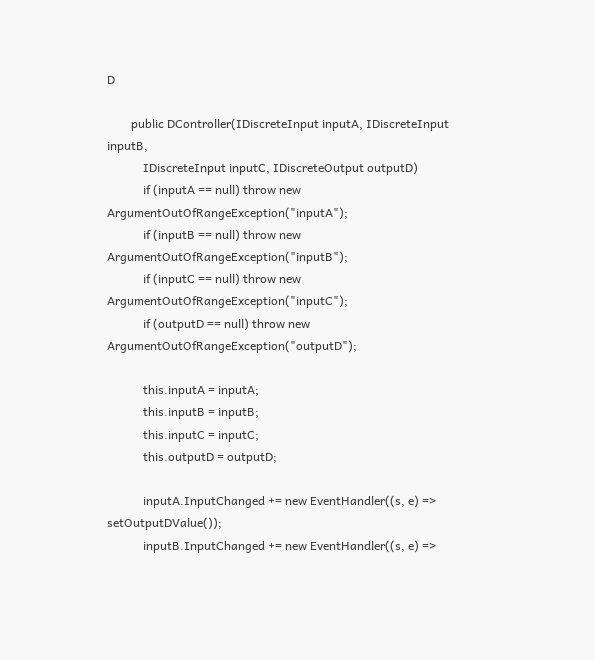D

        public DController(IDiscreteInput inputA, IDiscreteInput inputB,
            IDiscreteInput inputC, IDiscreteOutput outputD)
            if (inputA == null) throw new ArgumentOutOfRangeException("inputA");
            if (inputB == null) throw new ArgumentOutOfRangeException("inputB");
            if (inputC == null) throw new ArgumentOutOfRangeException("inputC");
            if (outputD == null) throw new ArgumentOutOfRangeException("outputD");

            this.inputA = inputA;
            this.inputB = inputB;
            this.inputC = inputC;
            this.outputD = outputD;

            inputA.InputChanged += new EventHandler((s, e) => setOutputDValue());
            inputB.InputChanged += new EventHandler((s, e) =>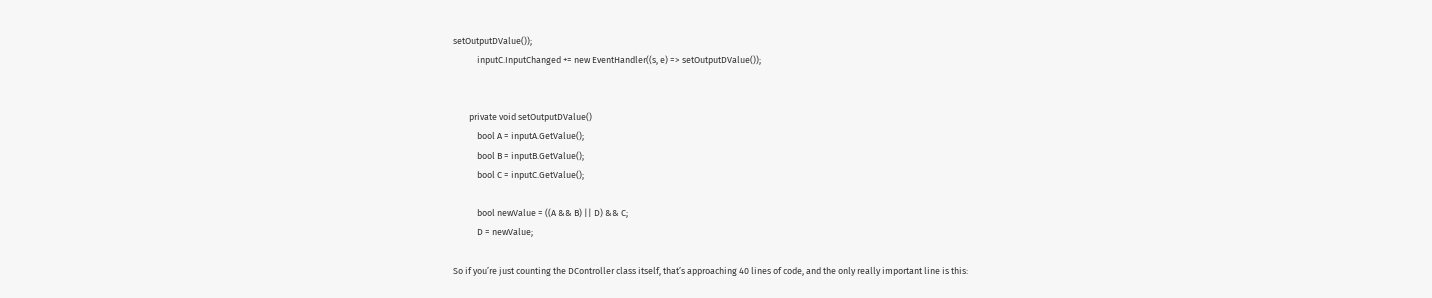setOutputDValue());
            inputC.InputChanged += new EventHandler((s, e) => setOutputDValue());


        private void setOutputDValue()
            bool A = inputA.GetValue();
            bool B = inputB.GetValue();
            bool C = inputC.GetValue();

            bool newValue = ((A && B) || D) && C;
            D = newValue;

So if you’re just counting the DController class itself, that’s approaching 40 lines of code, and the only really important line is this: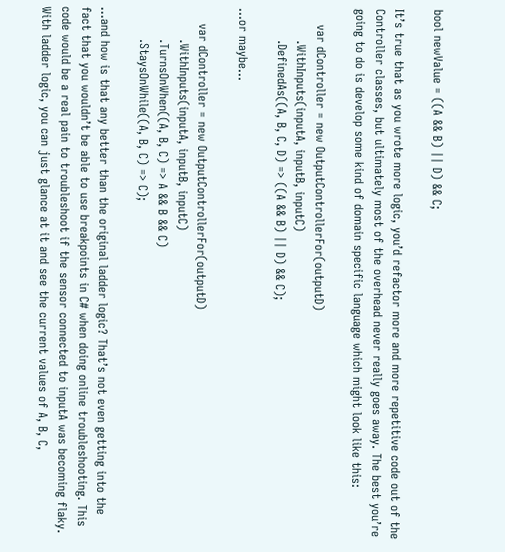bool newValue = ((A && B) || D) && C;

It’s true that as you wrote more logic, you’d refactor more and more repetitive code out of the Controller classes, but ultimately most of the overhead never really goes away. The best you’re going to do is develop some kind of domain specific language which might look like this:

    var dController = new OutputControllerFor(outputD)
        .WithInputs(inputA, inputB, inputC)
        .DefinedAs((A, B, C, D) => ((A && B) || D) && C);

…or maybe…

    var dController = new OutputControllerFor(outputD)
        .WithInputs(inputA, inputB, inputC)
        .TurnsOnWhen((A, B, C) => A && B && C)
        .StaysOnWhile((A, B, C) => C);

…and how is that any better than the original ladder logic? That’s not even getting into the fact that you wouldn’t be able to use breakpoints in C# when doing online troubleshooting. This code would be a real pain to troubleshoot if the sensor connected to inputA was becoming flaky. With ladder logic, you can just glance at it and see the current values of A, B, C,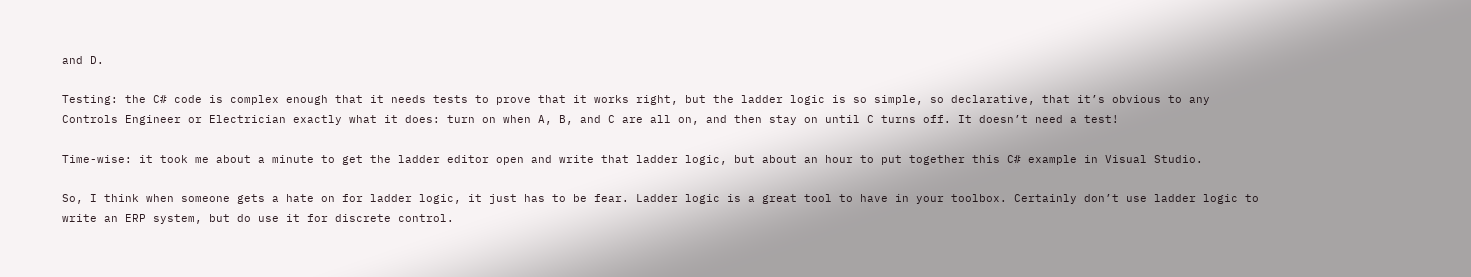and D.

Testing: the C# code is complex enough that it needs tests to prove that it works right, but the ladder logic is so simple, so declarative, that it’s obvious to any Controls Engineer or Electrician exactly what it does: turn on when A, B, and C are all on, and then stay on until C turns off. It doesn’t need a test!

Time-wise: it took me about a minute to get the ladder editor open and write that ladder logic, but about an hour to put together this C# example in Visual Studio.

So, I think when someone gets a hate on for ladder logic, it just has to be fear. Ladder logic is a great tool to have in your toolbox. Certainly don’t use ladder logic to write an ERP system, but do use it for discrete control.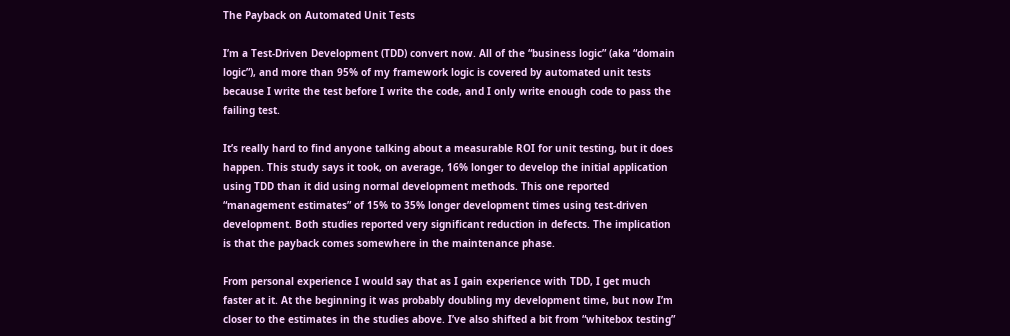The Payback on Automated Unit Tests

I’m a Test-Driven Development (TDD) convert now. All of the “business logic” (aka “domain logic”), and more than 95% of my framework logic is covered by automated unit tests because I write the test before I write the code, and I only write enough code to pass the failing test.

It’s really hard to find anyone talking about a measurable ROI for unit testing, but it does happen. This study says it took, on average, 16% longer to develop the initial application using TDD than it did using normal development methods. This one reported “management estimates” of 15% to 35% longer development times using test-driven development. Both studies reported very significant reduction in defects. The implication is that the payback comes somewhere in the maintenance phase.

From personal experience I would say that as I gain experience with TDD, I get much faster at it. At the beginning it was probably doubling my development time, but now I’m closer to the estimates in the studies above. I’ve also shifted a bit from “whitebox testing”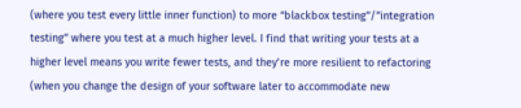(where you test every little inner function) to more “blackbox testing”/”integration testing” where you test at a much higher level. I find that writing your tests at a higher level means you write fewer tests, and they’re more resilient to refactoring (when you change the design of your software later to accommodate new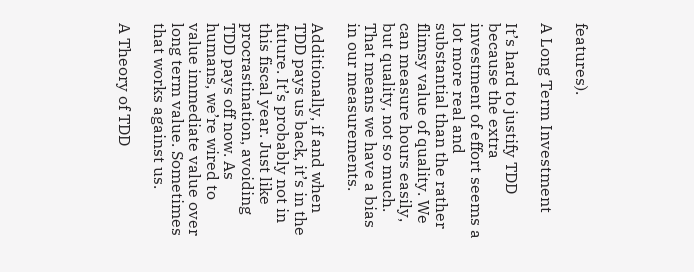features).

A Long Term Investment

It’s hard to justify TDD because the extra investment of effort seems a lot more real and substantial than the rather flimsy value of quality. We can measure hours easily, but quality, not so much. That means we have a bias in our measurements.

Additionally, if and when TDD pays us back, it’s in the future. It’s probably not in this fiscal year. Just like procrastination, avoiding TDD pays off now. As humans, we’re wired to value immediate value over long term value. Sometimes that works against us.

A Theory of TDD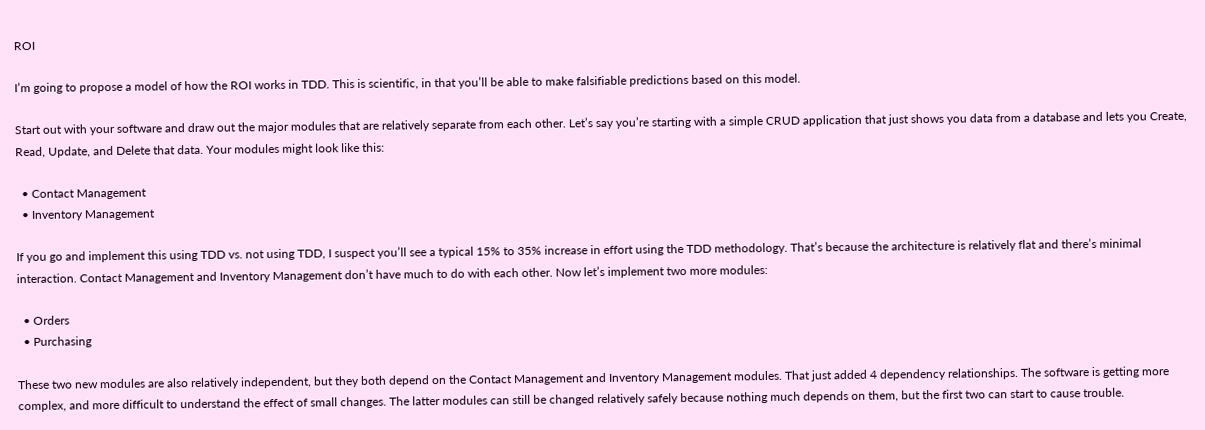ROI

I’m going to propose a model of how the ROI works in TDD. This is scientific, in that you’ll be able to make falsifiable predictions based on this model.

Start out with your software and draw out the major modules that are relatively separate from each other. Let’s say you’re starting with a simple CRUD application that just shows you data from a database and lets you Create, Read, Update, and Delete that data. Your modules might look like this:

  • Contact Management
  • Inventory Management

If you go and implement this using TDD vs. not using TDD, I suspect you’ll see a typical 15% to 35% increase in effort using the TDD methodology. That’s because the architecture is relatively flat and there’s minimal interaction. Contact Management and Inventory Management don’t have much to do with each other. Now let’s implement two more modules:

  • Orders
  • Purchasing

These two new modules are also relatively independent, but they both depend on the Contact Management and Inventory Management modules. That just added 4 dependency relationships. The software is getting more complex, and more difficult to understand the effect of small changes. The latter modules can still be changed relatively safely because nothing much depends on them, but the first two can start to cause trouble.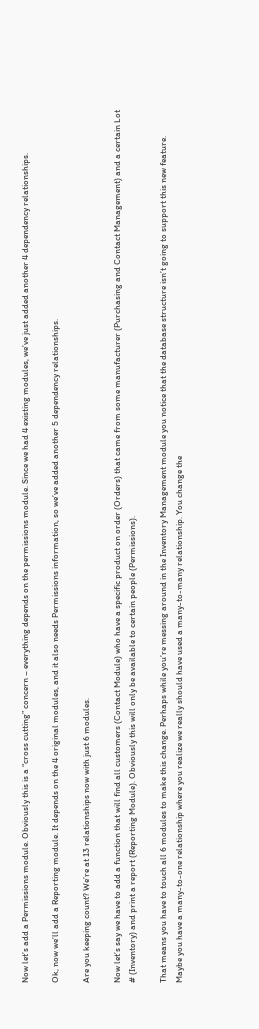Now let’s add a Permissions module. Obviously this is a “cross cutting” concern – everything depends on the permissions module. Since we had 4 existing modules, we’ve just added another 4 dependency relationships.

Ok, now we’ll add a Reporting module. It depends on the 4 original modules, and it also needs Permissions information, so we’ve added another 5 dependency relationships.

Are you keeping count? We’re at 13 relationships now with just 6 modules.

Now let’s say we have to add a function that will find all customers (Contact Module) who have a specific product on order (Orders) that came from some manufacturer (Purchasing and Contact Management) and a certain Lot # (Inventory) and print a report (Reporting Module). Obviously this will only be available to certain people (Permissions).

That means you have to touch all 6 modules to make this change. Perhaps while you’re messing around in the Inventory Management module you notice that the database structure isn’t going to support this new feature. Maybe you have a many-to-one relationship where you realize we really should have used a many-to-many relationship. You change the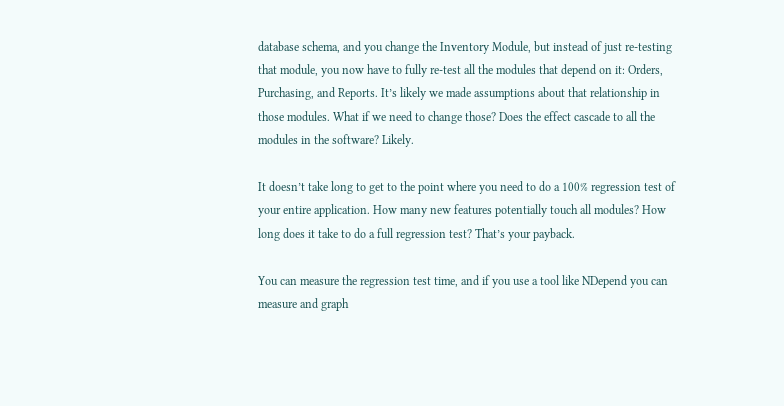database schema, and you change the Inventory Module, but instead of just re-testing that module, you now have to fully re-test all the modules that depend on it: Orders, Purchasing, and Reports. It’s likely we made assumptions about that relationship in those modules. What if we need to change those? Does the effect cascade to all the modules in the software? Likely.

It doesn’t take long to get to the point where you need to do a 100% regression test of your entire application. How many new features potentially touch all modules? How long does it take to do a full regression test? That’s your payback.

You can measure the regression test time, and if you use a tool like NDepend you can measure and graph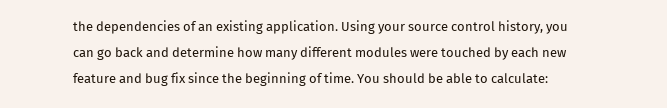the dependencies of an existing application. Using your source control history, you can go back and determine how many different modules were touched by each new feature and bug fix since the beginning of time. You should be able to calculate: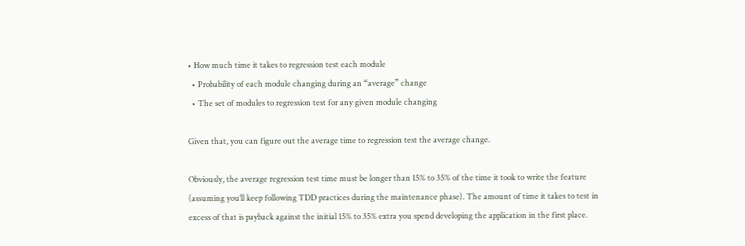• How much time it takes to regression test each module
  • Probability of each module changing during an “average” change
  • The set of modules to regression test for any given module changing

Given that, you can figure out the average time to regression test the average change.

Obviously, the average regression test time must be longer than 15% to 35% of the time it took to write the feature (assuming you’ll keep following TDD practices during the maintenance phase). The amount of time it takes to test in excess of that is payback against the initial 15% to 35% extra you spend developing the application in the first place.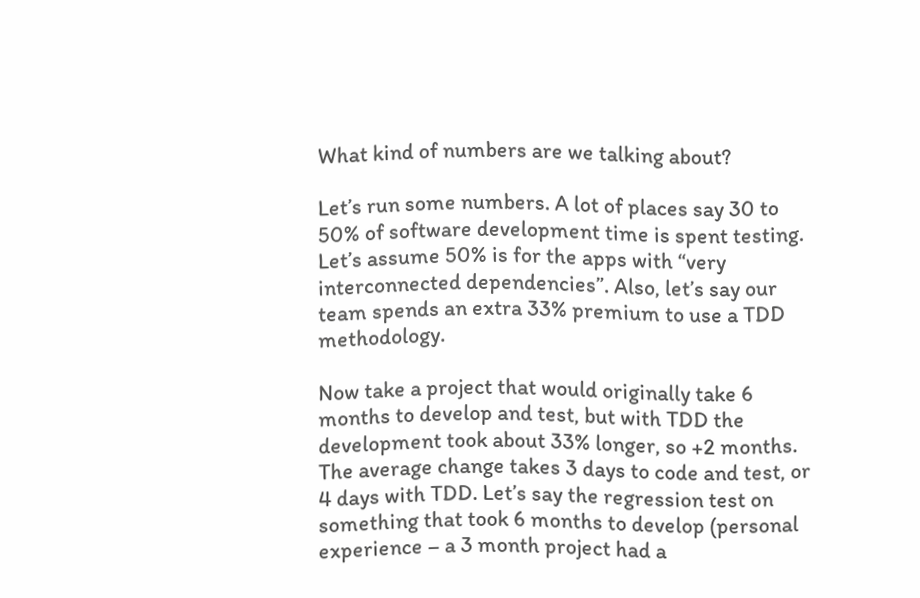What kind of numbers are we talking about?

Let’s run some numbers. A lot of places say 30 to 50% of software development time is spent testing. Let’s assume 50% is for the apps with “very interconnected dependencies”. Also, let’s say our team spends an extra 33% premium to use a TDD methodology.

Now take a project that would originally take 6 months to develop and test, but with TDD the development took about 33% longer, so +2 months. The average change takes 3 days to code and test, or 4 days with TDD. Let’s say the regression test on something that took 6 months to develop (personal experience – a 3 month project had a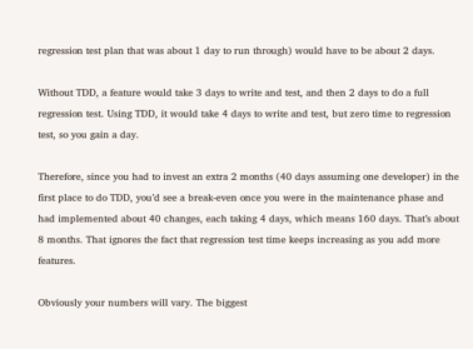regression test plan that was about 1 day to run through) would have to be about 2 days.

Without TDD, a feature would take 3 days to write and test, and then 2 days to do a full regression test. Using TDD, it would take 4 days to write and test, but zero time to regression test, so you gain a day.

Therefore, since you had to invest an extra 2 months (40 days assuming one developer) in the first place to do TDD, you’d see a break-even once you were in the maintenance phase and had implemented about 40 changes, each taking 4 days, which means 160 days. That’s about 8 months. That ignores the fact that regression test time keeps increasing as you add more features.

Obviously your numbers will vary. The biggest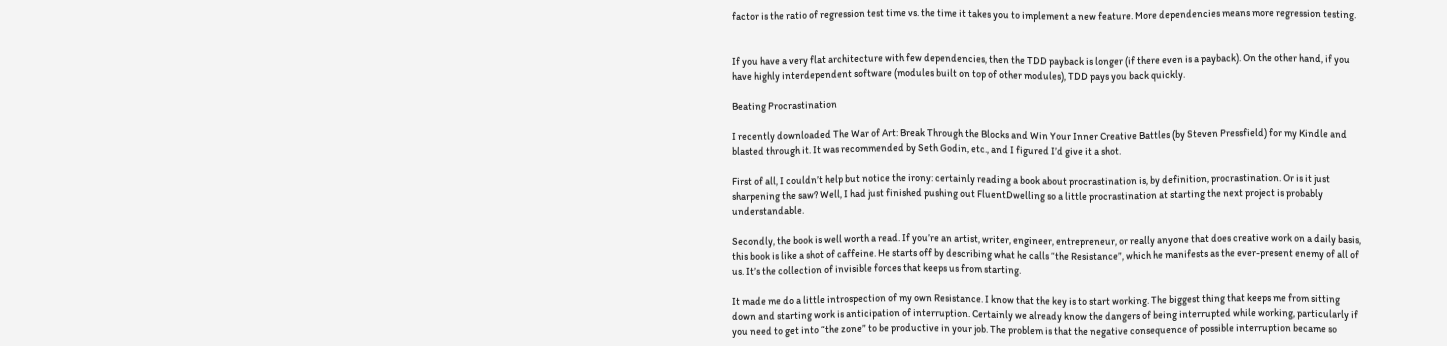factor is the ratio of regression test time vs. the time it takes you to implement a new feature. More dependencies means more regression testing.


If you have a very flat architecture with few dependencies, then the TDD payback is longer (if there even is a payback). On the other hand, if you have highly interdependent software (modules built on top of other modules), TDD pays you back quickly.

Beating Procrastination

I recently downloaded The War of Art: Break Through the Blocks and Win Your Inner Creative Battles (by Steven Pressfield) for my Kindle and blasted through it. It was recommended by Seth Godin, etc., and I figured I’d give it a shot.

First of all, I couldn’t help but notice the irony: certainly reading a book about procrastination is, by definition, procrastination. Or is it just sharpening the saw? Well, I had just finished pushing out FluentDwelling so a little procrastination at starting the next project is probably understandable.

Secondly, the book is well worth a read. If you’re an artist, writer, engineer, entrepreneur, or really anyone that does creative work on a daily basis, this book is like a shot of caffeine. He starts off by describing what he calls “the Resistance”, which he manifests as the ever-present enemy of all of us. It’s the collection of invisible forces that keeps us from starting.

It made me do a little introspection of my own Resistance. I know that the key is to start working. The biggest thing that keeps me from sitting down and starting work is anticipation of interruption. Certainly we already know the dangers of being interrupted while working, particularly if you need to get into “the zone” to be productive in your job. The problem is that the negative consequence of possible interruption became so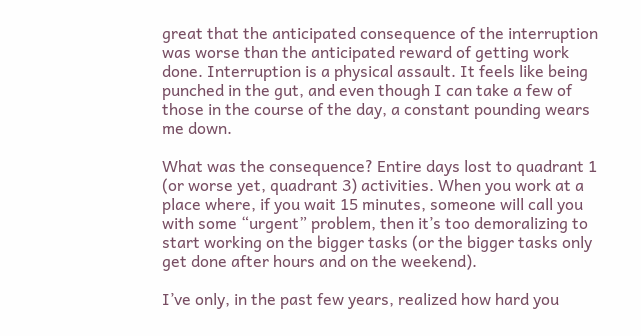great that the anticipated consequence of the interruption was worse than the anticipated reward of getting work done. Interruption is a physical assault. It feels like being punched in the gut, and even though I can take a few of those in the course of the day, a constant pounding wears me down.

What was the consequence? Entire days lost to quadrant 1 (or worse yet, quadrant 3) activities. When you work at a place where, if you wait 15 minutes, someone will call you with some “urgent” problem, then it’s too demoralizing to start working on the bigger tasks (or the bigger tasks only get done after hours and on the weekend).

I’ve only, in the past few years, realized how hard you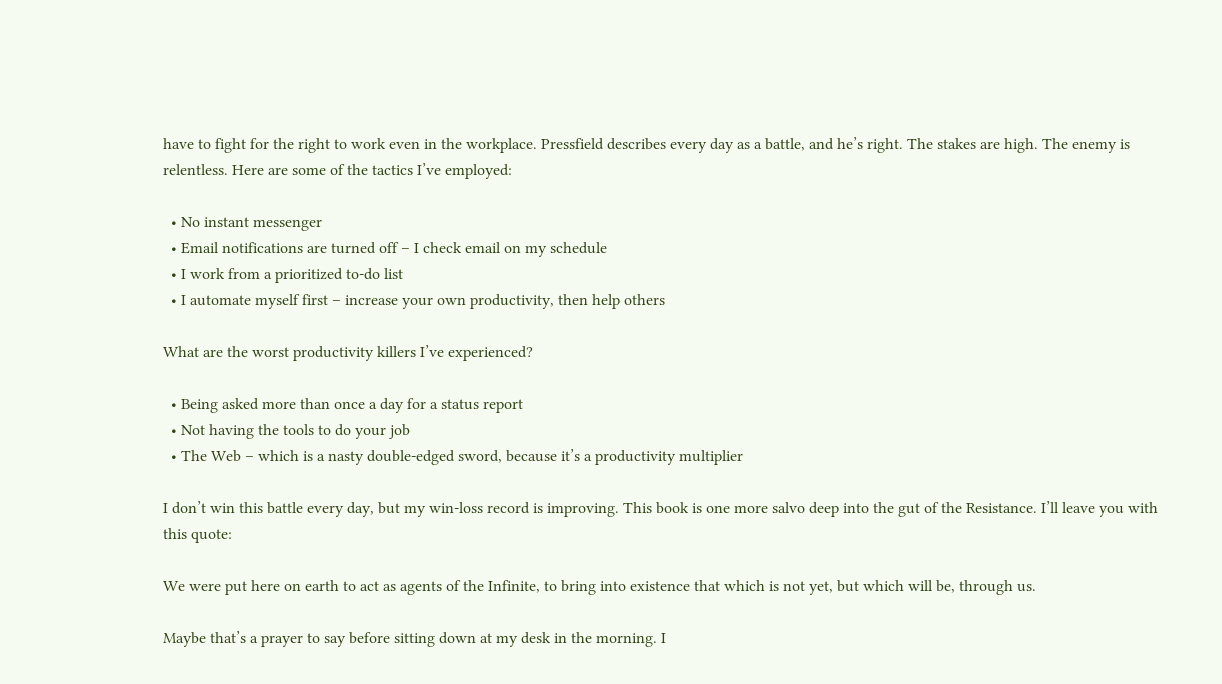have to fight for the right to work even in the workplace. Pressfield describes every day as a battle, and he’s right. The stakes are high. The enemy is relentless. Here are some of the tactics I’ve employed:

  • No instant messenger
  • Email notifications are turned off – I check email on my schedule
  • I work from a prioritized to-do list
  • I automate myself first – increase your own productivity, then help others

What are the worst productivity killers I’ve experienced?

  • Being asked more than once a day for a status report
  • Not having the tools to do your job
  • The Web – which is a nasty double-edged sword, because it’s a productivity multiplier

I don’t win this battle every day, but my win-loss record is improving. This book is one more salvo deep into the gut of the Resistance. I’ll leave you with this quote:

We were put here on earth to act as agents of the Infinite, to bring into existence that which is not yet, but which will be, through us.

Maybe that’s a prayer to say before sitting down at my desk in the morning. I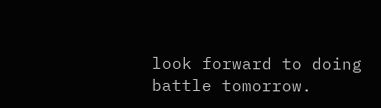look forward to doing battle tomorrow.